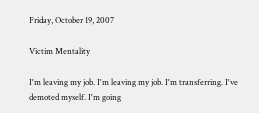Friday, October 19, 2007

Victim Mentality

I'm leaving my job. I'm leaving my job. I'm transferring. I've demoted myself. I'm going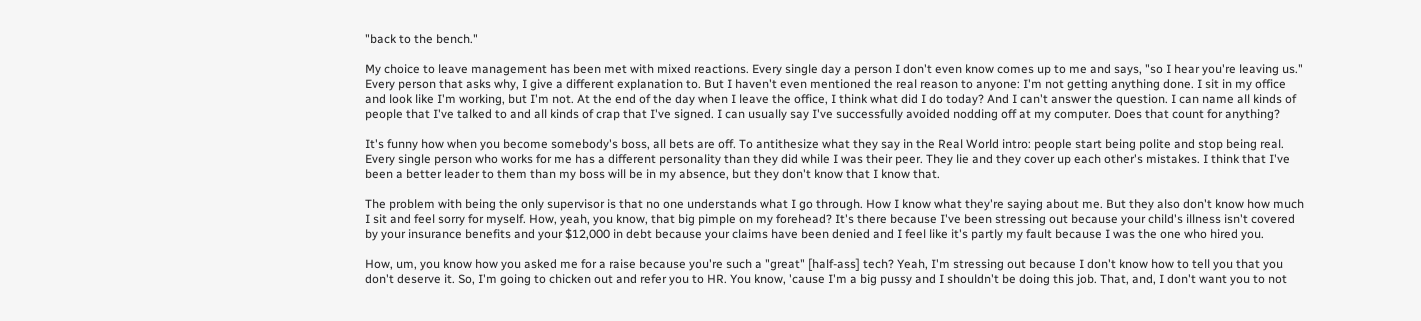"back to the bench."

My choice to leave management has been met with mixed reactions. Every single day a person I don't even know comes up to me and says, "so I hear you're leaving us." Every person that asks why, I give a different explanation to. But I haven't even mentioned the real reason to anyone: I'm not getting anything done. I sit in my office and look like I'm working, but I'm not. At the end of the day when I leave the office, I think what did I do today? And I can't answer the question. I can name all kinds of people that I've talked to and all kinds of crap that I've signed. I can usually say I've successfully avoided nodding off at my computer. Does that count for anything?

It's funny how when you become somebody's boss, all bets are off. To antithesize what they say in the Real World intro: people start being polite and stop being real. Every single person who works for me has a different personality than they did while I was their peer. They lie and they cover up each other's mistakes. I think that I've been a better leader to them than my boss will be in my absence, but they don't know that I know that.

The problem with being the only supervisor is that no one understands what I go through. How I know what they're saying about me. But they also don't know how much I sit and feel sorry for myself. How, yeah, you know, that big pimple on my forehead? It's there because I've been stressing out because your child's illness isn't covered by your insurance benefits and your $12,000 in debt because your claims have been denied and I feel like it's partly my fault because I was the one who hired you.

How, um, you know how you asked me for a raise because you're such a "great" [half-ass] tech? Yeah, I'm stressing out because I don't know how to tell you that you don't deserve it. So, I'm going to chicken out and refer you to HR. You know, 'cause I'm a big pussy and I shouldn't be doing this job. That, and, I don't want you to not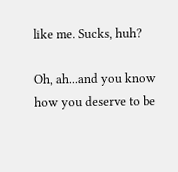like me. Sucks, huh?

Oh, ah...and you know how you deserve to be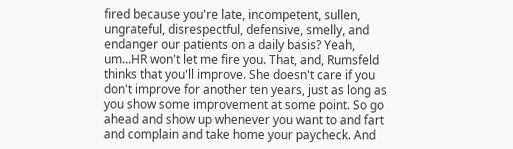fired because you're late, incompetent, sullen, ungrateful, disrespectful, defensive, smelly, and endanger our patients on a daily basis? Yeah, um...HR won't let me fire you. That, and, Rumsfeld thinks that you'll improve. She doesn't care if you don't improve for another ten years, just as long as you show some improvement at some point. So go ahead and show up whenever you want to and fart and complain and take home your paycheck. And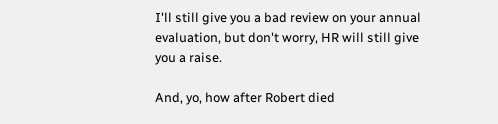I'll still give you a bad review on your annual evaluation, but don't worry, HR will still give you a raise.

And, yo, how after Robert died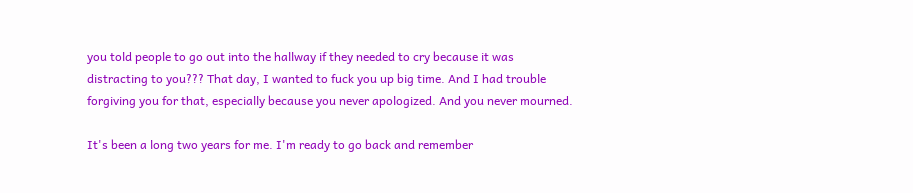you told people to go out into the hallway if they needed to cry because it was distracting to you??? That day, I wanted to fuck you up big time. And I had trouble forgiving you for that, especially because you never apologized. And you never mourned.

It's been a long two years for me. I'm ready to go back and remember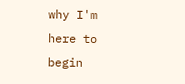why I'm here to begin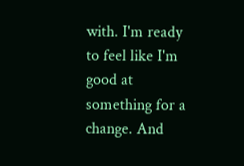with. I'm ready to feel like I'm good at something for a change. And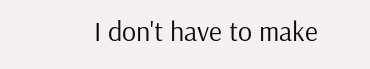I don't have to make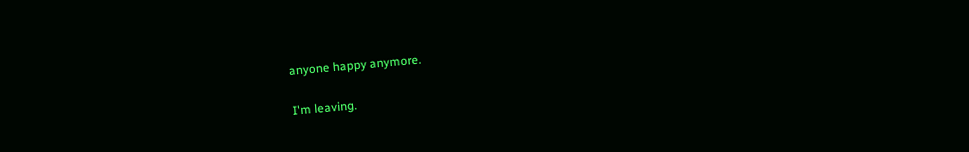anyone happy anymore.

I'm leaving.